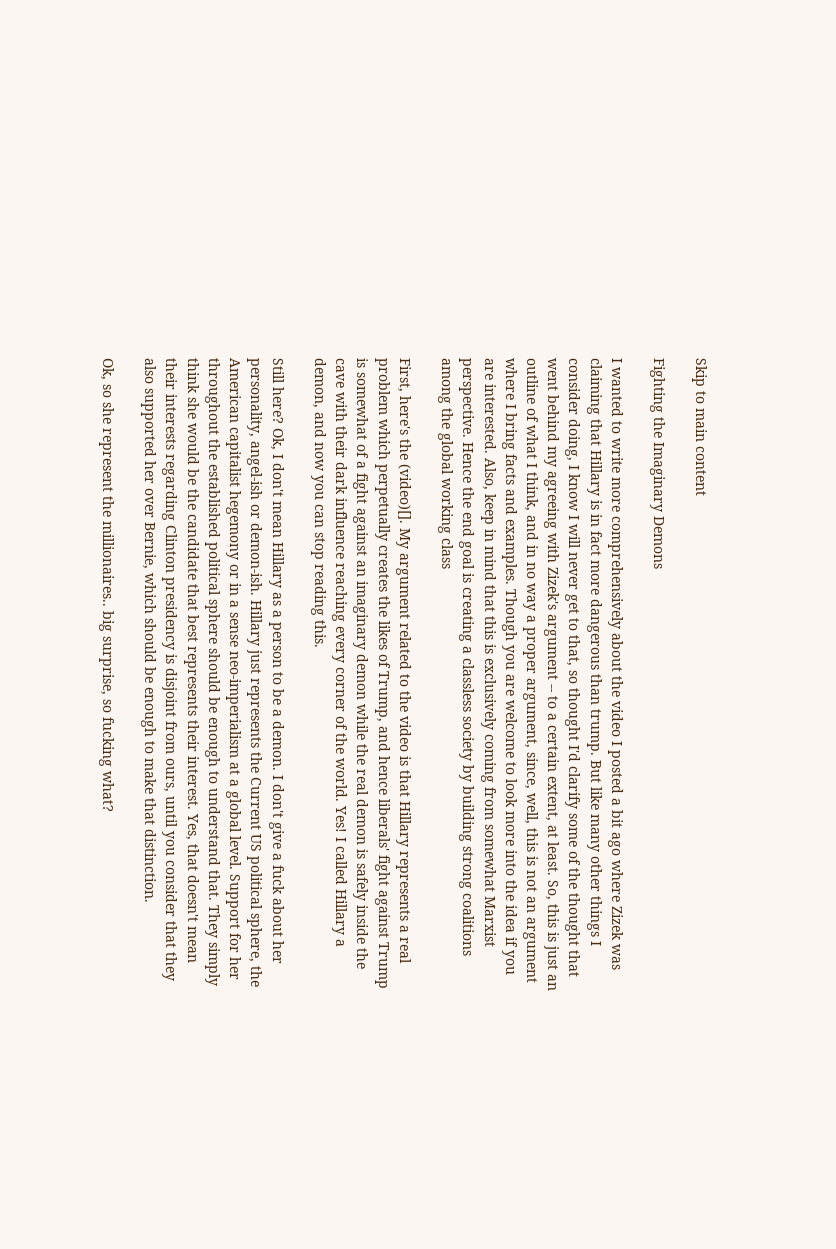Skip to main content

Fighting the Imaginary Demons

I wanted to write more comprehensively about the video I posted a bit ago where Zizek was claiming that Hillary is in fact more dangerous than trump. But like many other things I consider doing, I know I will never get to that, so thought I'd clarify some of the thought that went behind my agreeing with Zizek's argument -- to a certain extent, at least. So, this is just an outline of what I think, and in no way a proper argument, since, well, this is not an argument where I bring facts and examples. Though you are welcome to look more into the idea if you are interested. Also, keep in mind that this is exclusively coming from somewhat Marxist perspective. Hence the end goal is creating a classless society by building strong coalitions among the global working class

First, here's the (video)[]. My argument related to the video is that Hillary represents a real problem which perpetually creates the likes of Trump, and hence liberals' fight against Trump is somewhat of a fight against an imaginary demon while the real demon is safely inside the cave with their dark influence reaching every corner of the world. Yes! I called Hillary a demon, and now you can stop reading this.

Still here? Ok, I don't mean Hillary as a person to be a demon. I don't give a fuck about her personality, angel-ish or demon-ish. Hillary just represents the Current US political sphere, the American capitalist hegemony or in a sense neo-imperialism at a global level. Support for her throughout the established political sphere should be enough to understand that. They simply think she would be the candidate that best represents their interest. Yes, that doesn't mean their interests regarding Clinton presidency is disjoint from ours, until you consider that they also supported her over Bernie, which should be enough to make that distinction.

Ok, so she represent the millionaires.. big surprise, so fucking what?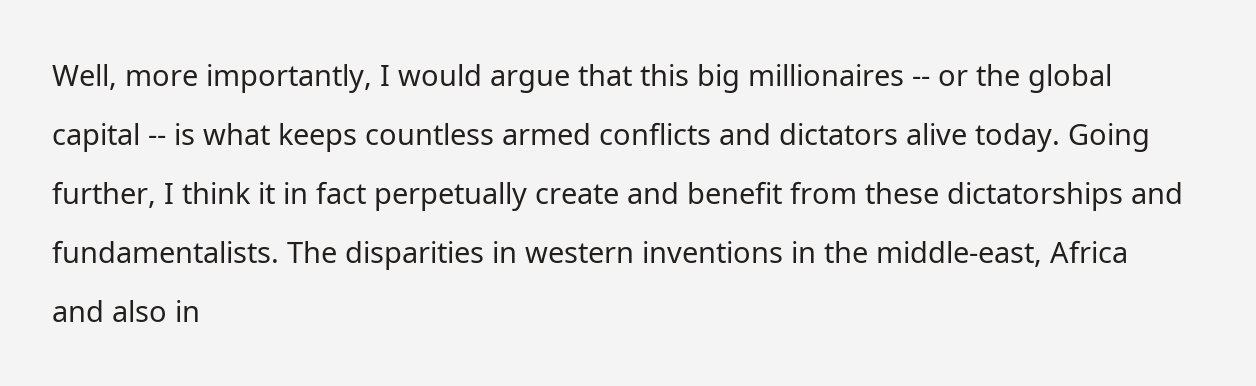Well, more importantly, I would argue that this big millionaires -- or the global capital -- is what keeps countless armed conflicts and dictators alive today. Going further, I think it in fact perpetually create and benefit from these dictatorships and fundamentalists. The disparities in western inventions in the middle-east, Africa and also in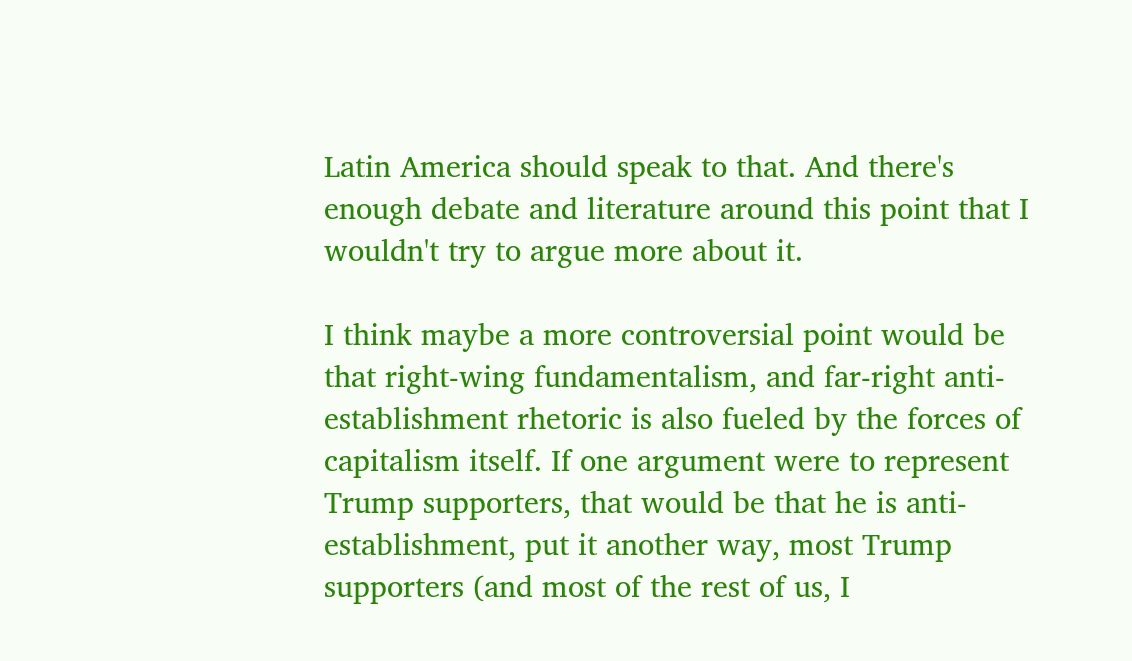Latin America should speak to that. And there's enough debate and literature around this point that I wouldn't try to argue more about it.

I think maybe a more controversial point would be that right-wing fundamentalism, and far-right anti-establishment rhetoric is also fueled by the forces of capitalism itself. If one argument were to represent Trump supporters, that would be that he is anti-establishment, put it another way, most Trump supporters (and most of the rest of us, I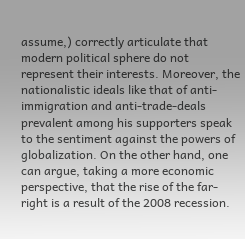assume,) correctly articulate that modern political sphere do not represent their interests. Moreover, the nationalistic ideals like that of anti-immigration and anti-trade-deals prevalent among his supporters speak to the sentiment against the powers of globalization. On the other hand, one can argue, taking a more economic perspective, that the rise of the far-right is a result of the 2008 recession.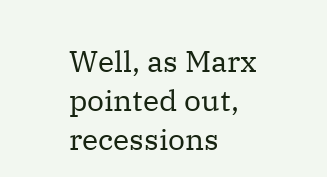Well, as Marx pointed out, recessions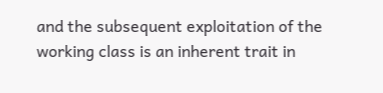and the subsequent exploitation of the working class is an inherent trait in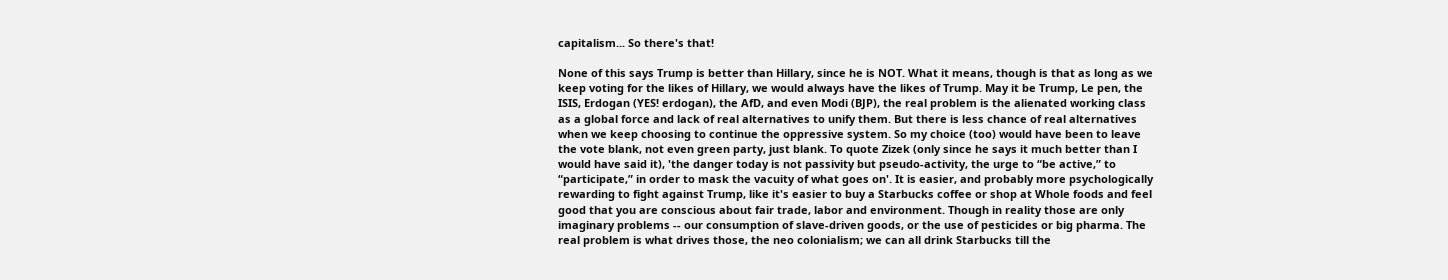capitalism... So there's that!

None of this says Trump is better than Hillary, since he is NOT. What it means, though is that as long as we keep voting for the likes of Hillary, we would always have the likes of Trump. May it be Trump, Le pen, the ISIS, Erdogan (YES! erdogan), the AfD, and even Modi (BJP), the real problem is the alienated working class as a global force and lack of real alternatives to unify them. But there is less chance of real alternatives when we keep choosing to continue the oppressive system. So my choice (too) would have been to leave the vote blank, not even green party, just blank. To quote Zizek (only since he says it much better than I would have said it), 'the danger today is not passivity but pseudo-activity, the urge to “be active,” to “participate,” in order to mask the vacuity of what goes on'. It is easier, and probably more psychologically rewarding to fight against Trump, like it's easier to buy a Starbucks coffee or shop at Whole foods and feel good that you are conscious about fair trade, labor and environment. Though in reality those are only imaginary problems -- our consumption of slave-driven goods, or the use of pesticides or big pharma. The real problem is what drives those, the neo colonialism; we can all drink Starbucks till the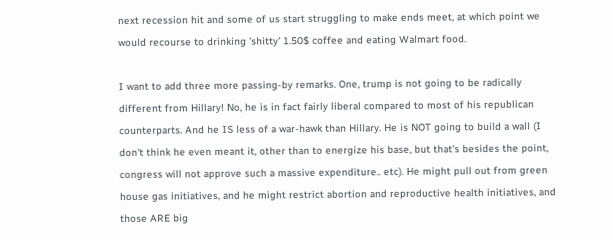next recession hit and some of us start struggling to make ends meet, at which point we would recourse to drinking 'shitty' 1.50$ coffee and eating Walmart food.

I want to add three more passing-by remarks. One, trump is not going to be radically different from Hillary! No, he is in fact fairly liberal compared to most of his republican counterparts. And he IS less of a war-hawk than Hillary. He is NOT going to build a wall (I don't think he even meant it, other than to energize his base, but that's besides the point, congress will not approve such a massive expenditure.. etc). He might pull out from green house gas initiatives, and he might restrict abortion and reproductive health initiatives, and those ARE big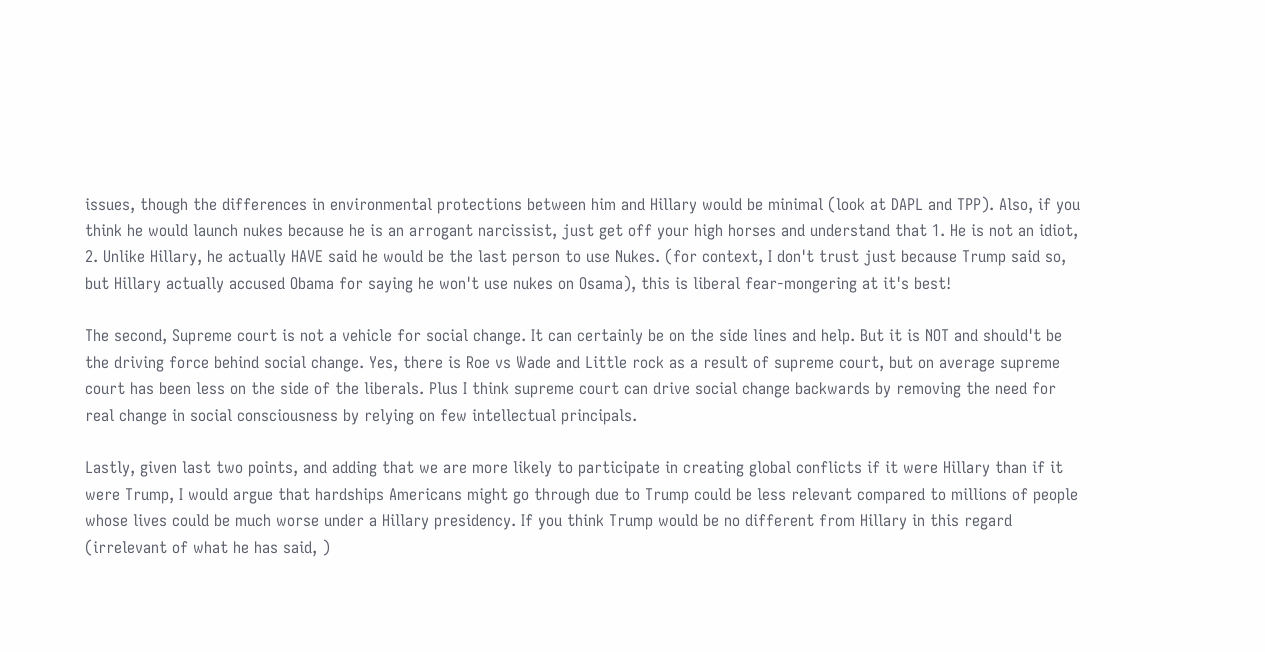issues, though the differences in environmental protections between him and Hillary would be minimal (look at DAPL and TPP). Also, if you think he would launch nukes because he is an arrogant narcissist, just get off your high horses and understand that 1. He is not an idiot, 2. Unlike Hillary, he actually HAVE said he would be the last person to use Nukes. (for context, I don't trust just because Trump said so, but Hillary actually accused Obama for saying he won't use nukes on Osama), this is liberal fear-mongering at it's best!

The second, Supreme court is not a vehicle for social change. It can certainly be on the side lines and help. But it is NOT and should't be the driving force behind social change. Yes, there is Roe vs Wade and Little rock as a result of supreme court, but on average supreme court has been less on the side of the liberals. Plus I think supreme court can drive social change backwards by removing the need for real change in social consciousness by relying on few intellectual principals.

Lastly, given last two points, and adding that we are more likely to participate in creating global conflicts if it were Hillary than if it were Trump, I would argue that hardships Americans might go through due to Trump could be less relevant compared to millions of people whose lives could be much worse under a Hillary presidency. If you think Trump would be no different from Hillary in this regard (irrelevant of what he has said, )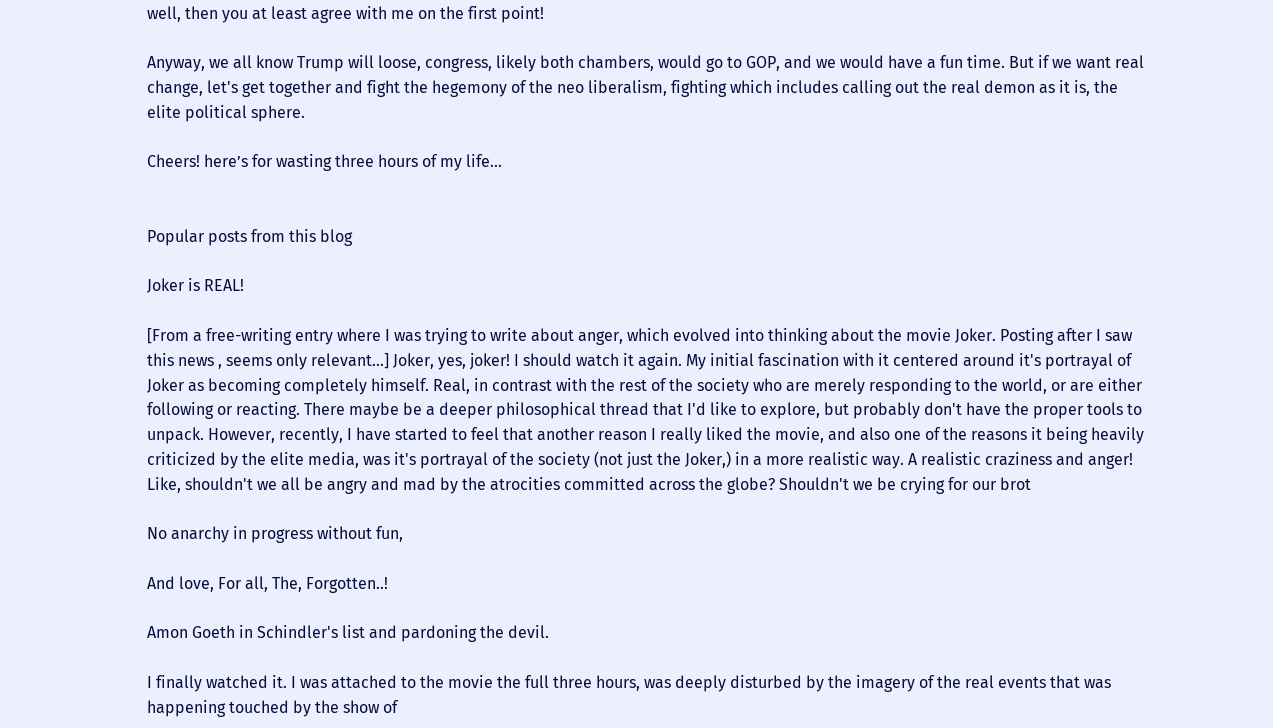well, then you at least agree with me on the first point!

Anyway, we all know Trump will loose, congress, likely both chambers, would go to GOP, and we would have a fun time. But if we want real change, let's get together and fight the hegemony of the neo liberalism, fighting which includes calling out the real demon as it is, the elite political sphere.

Cheers! here’s for wasting three hours of my life...


Popular posts from this blog

Joker is REAL!

[From a free-writing entry where I was trying to write about anger, which evolved into thinking about the movie Joker. Posting after I saw this news , seems only relevant...] Joker, yes, joker! I should watch it again. My initial fascination with it centered around it's portrayal of Joker as becoming completely himself. Real, in contrast with the rest of the society who are merely responding to the world, or are either following or reacting. There maybe be a deeper philosophical thread that I'd like to explore, but probably don't have the proper tools to unpack. However, recently, I have started to feel that another reason I really liked the movie, and also one of the reasons it being heavily criticized by the elite media, was it's portrayal of the society (not just the Joker,) in a more realistic way. A realistic craziness and anger! Like, shouldn't we all be angry and mad by the atrocities committed across the globe? Shouldn't we be crying for our brot

No anarchy in progress without fun,

And love, For all, The, Forgotten..!

Amon Goeth in Schindler's list and pardoning the devil.

I finally watched it. I was attached to the movie the full three hours, was deeply disturbed by the imagery of the real events that was happening touched by the show of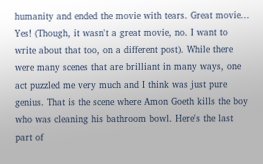humanity and ended the movie with tears. Great movie... Yes! (Though, it wasn't a great movie, no. I want to write about that too, on a different post). While there were many scenes that are brilliant in many ways, one act puzzled me very much and I think was just pure genius. That is the scene where Amon Goeth kills the boy who was cleaning his bathroom bowl. Here's the last part of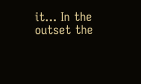it... In the outset the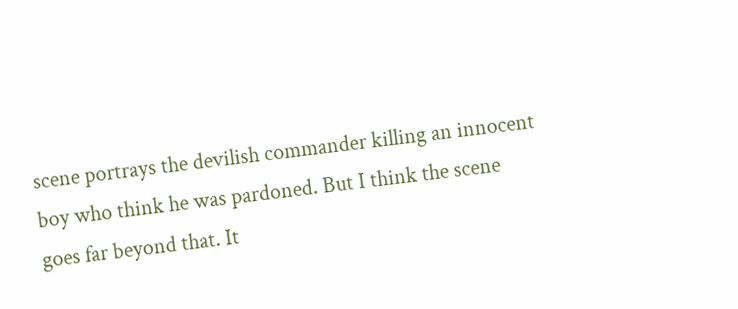scene portrays the devilish commander killing an innocent boy who think he was pardoned. But I think the scene goes far beyond that. It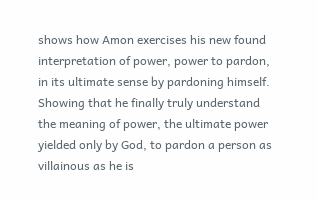shows how Amon exercises his new found interpretation of power, power to pardon, in its ultimate sense by pardoning himself. Showing that he finally truly understand the meaning of power, the ultimate power yielded only by God, to pardon a person as villainous as he is